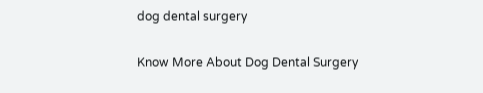dog dental surgery

Know More About Dog Dental Surgery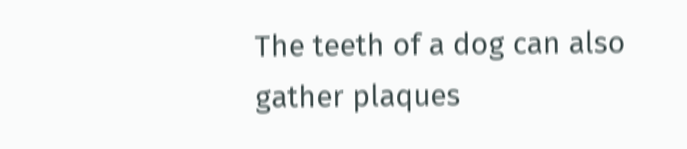The teeth of a dog can also gather plaques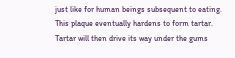just like for human beings subsequent to eating. This plaque eventually hardens to form tartar. Tartar will then drive its way under the gums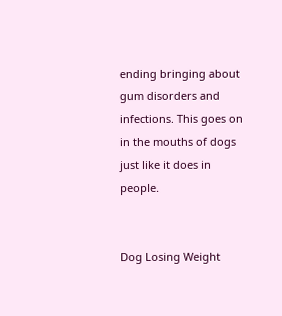ending bringing about gum disorders and infections. This goes on in the mouths of dogs just like it does in people.


Dog Losing Weight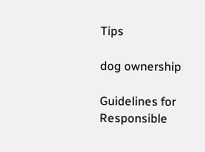Tips

dog ownership

Guidelines for Responsible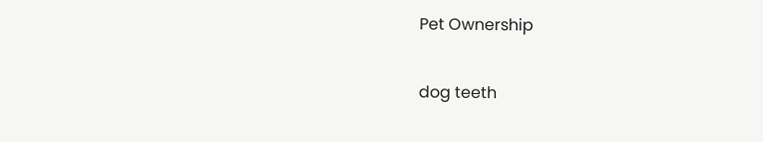Pet Ownership

dog teeth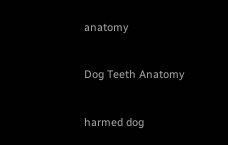anatomy

Dog Teeth Anatomy

harmed dog